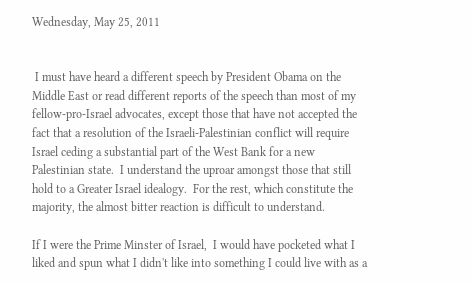Wednesday, May 25, 2011


 I must have heard a different speech by President Obama on the Middle East or read different reports of the speech than most of my fellow-pro-Israel advocates, except those that have not accepted the fact that a resolution of the Israeli-Palestinian conflict will require Israel ceding a substantial part of the West Bank for a new Palestinian state.  I understand the uproar amongst those that still hold to a Greater Israel idealogy.  For the rest, which constitute the majority, the almost bitter reaction is difficult to understand.

If I were the Prime Minster of Israel,  I would have pocketed what I liked and spun what I didn't like into something I could live with as a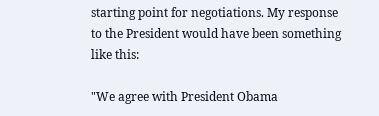starting point for negotiations. My response to the President would have been something like this:

"We agree with President Obama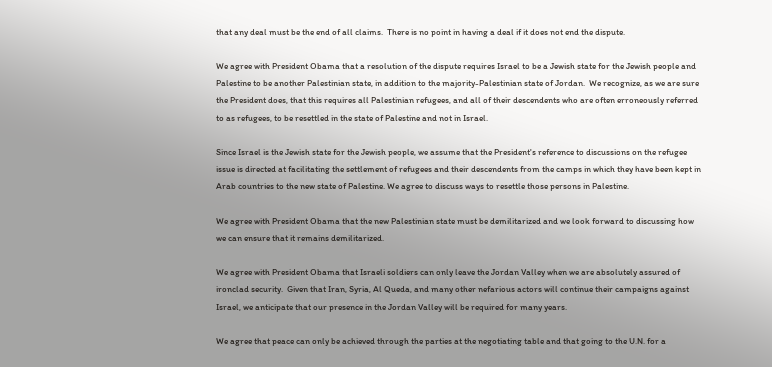that any deal must be the end of all claims.  There is no point in having a deal if it does not end the dispute.

We agree with President Obama that a resolution of the dispute requires Israel to be a Jewish state for the Jewish people and Palestine to be another Palestinian state, in addition to the majority-Palestinian state of Jordan.  We recognize, as we are sure the President does, that this requires all Palestinian refugees, and all of their descendents who are often erroneously referred to as refugees, to be resettled in the state of Palestine and not in Israel.

Since Israel is the Jewish state for the Jewish people, we assume that the President's reference to discussions on the refugee issue is directed at facilitating the settlement of refugees and their descendents from the camps in which they have been kept in Arab countries to the new state of Palestine. We agree to discuss ways to resettle those persons in Palestine.

We agree with President Obama that the new Palestinian state must be demilitarized and we look forward to discussing how we can ensure that it remains demilitarized.

We agree with President Obama that Israeli soldiers can only leave the Jordan Valley when we are absolutely assured of ironclad security.  Given that Iran, Syria, Al Queda, and many other nefarious actors will continue their campaigns against Israel, we anticipate that our presence in the Jordan Valley will be required for many years.

We agree that peace can only be achieved through the parties at the negotiating table and that going to the U.N. for a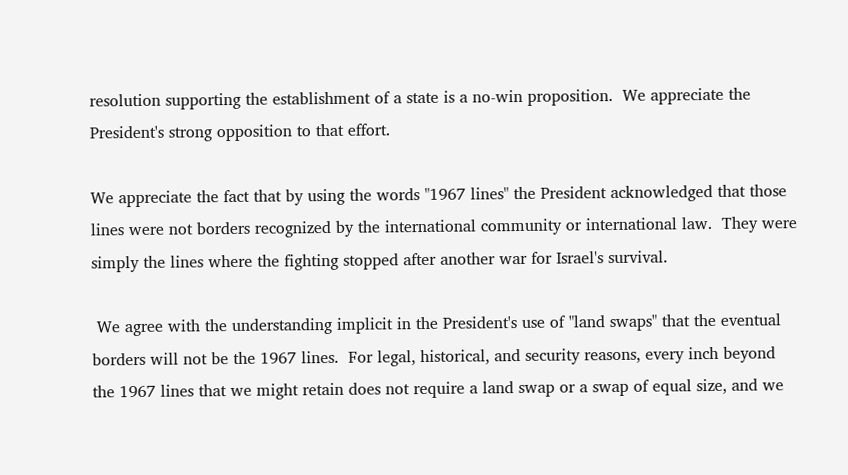resolution supporting the establishment of a state is a no-win proposition.  We appreciate the President's strong opposition to that effort.

We appreciate the fact that by using the words "1967 lines" the President acknowledged that those lines were not borders recognized by the international community or international law.  They were simply the lines where the fighting stopped after another war for Israel's survival.

 We agree with the understanding implicit in the President's use of "land swaps" that the eventual borders will not be the 1967 lines.  For legal, historical, and security reasons, every inch beyond the 1967 lines that we might retain does not require a land swap or a swap of equal size, and we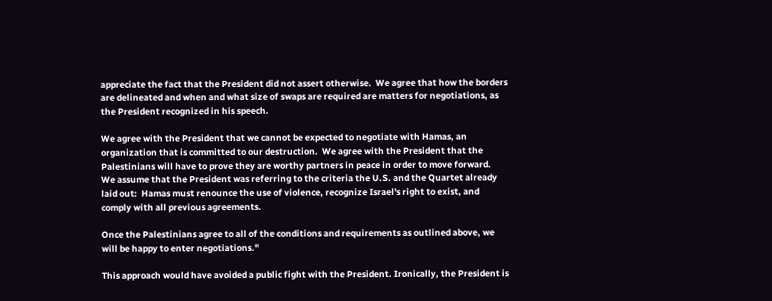appreciate the fact that the President did not assert otherwise.  We agree that how the borders are delineated and when and what size of swaps are required are matters for negotiations, as the President recognized in his speech.

We agree with the President that we cannot be expected to negotiate with Hamas, an organization that is committed to our destruction.  We agree with the President that the Palestinians will have to prove they are worthy partners in peace in order to move forward.  We assume that the President was referring to the criteria the U.S. and the Quartet already laid out:  Hamas must renounce the use of violence, recognize Israel's right to exist, and comply with all previous agreements.

Once the Palestinians agree to all of the conditions and requirements as outlined above, we will be happy to enter negotiations."

This approach would have avoided a public fight with the President. Ironically, the President is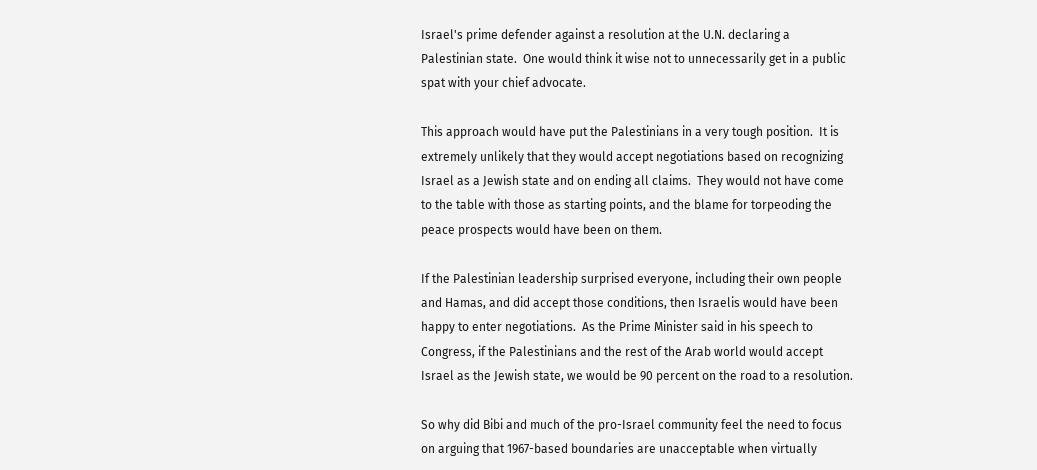Israel's prime defender against a resolution at the U.N. declaring a Palestinian state.  One would think it wise not to unnecessarily get in a public spat with your chief advocate.

This approach would have put the Palestinians in a very tough position.  It is extremely unlikely that they would accept negotiations based on recognizing Israel as a Jewish state and on ending all claims.  They would not have come to the table with those as starting points, and the blame for torpeoding the peace prospects would have been on them.

If the Palestinian leadership surprised everyone, including their own people and Hamas, and did accept those conditions, then Israelis would have been happy to enter negotiations.  As the Prime Minister said in his speech to Congress, if the Palestinians and the rest of the Arab world would accept Israel as the Jewish state, we would be 90 percent on the road to a resolution.

So why did Bibi and much of the pro-Israel community feel the need to focus on arguing that 1967-based boundaries are unacceptable when virtually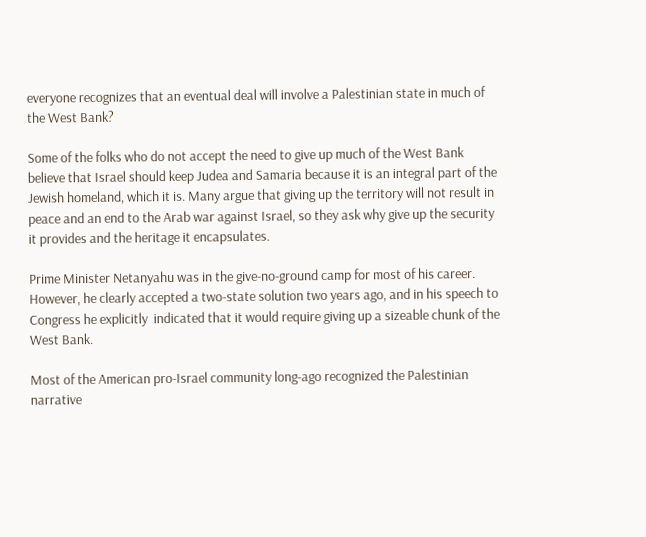everyone recognizes that an eventual deal will involve a Palestinian state in much of the West Bank?

Some of the folks who do not accept the need to give up much of the West Bank believe that Israel should keep Judea and Samaria because it is an integral part of the Jewish homeland, which it is. Many argue that giving up the territory will not result in peace and an end to the Arab war against Israel, so they ask why give up the security it provides and the heritage it encapsulates.

Prime Minister Netanyahu was in the give-no-ground camp for most of his career. However, he clearly accepted a two-state solution two years ago, and in his speech to Congress he explicitly  indicated that it would require giving up a sizeable chunk of the West Bank.

Most of the American pro-Israel community long-ago recognized the Palestinian narrative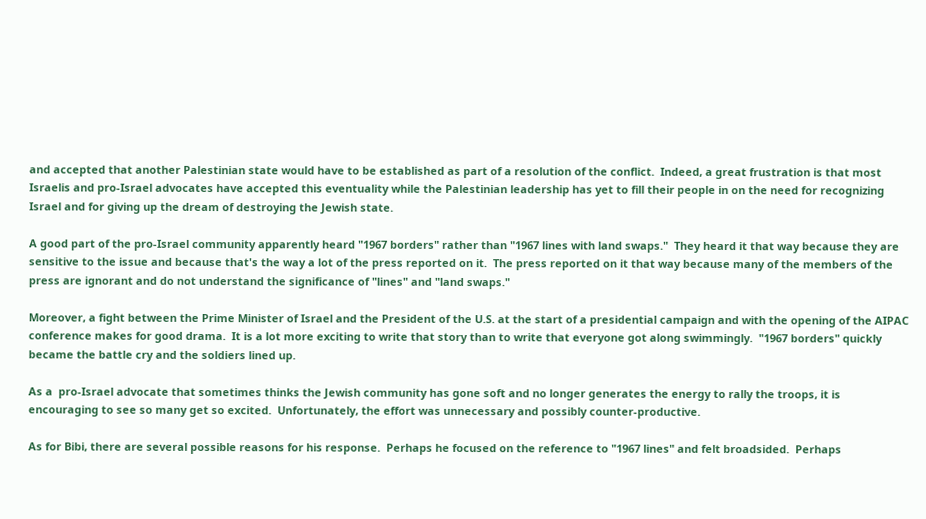and accepted that another Palestinian state would have to be established as part of a resolution of the conflict.  Indeed, a great frustration is that most Israelis and pro-Israel advocates have accepted this eventuality while the Palestinian leadership has yet to fill their people in on the need for recognizing Israel and for giving up the dream of destroying the Jewish state.

A good part of the pro-Israel community apparently heard "1967 borders" rather than "1967 lines with land swaps."  They heard it that way because they are sensitive to the issue and because that's the way a lot of the press reported on it.  The press reported on it that way because many of the members of the press are ignorant and do not understand the significance of "lines" and "land swaps."

Moreover, a fight between the Prime Minister of Israel and the President of the U.S. at the start of a presidential campaign and with the opening of the AIPAC conference makes for good drama.  It is a lot more exciting to write that story than to write that everyone got along swimmingly.  "1967 borders" quickly became the battle cry and the soldiers lined up.

As a  pro-Israel advocate that sometimes thinks the Jewish community has gone soft and no longer generates the energy to rally the troops, it is encouraging to see so many get so excited.  Unfortunately, the effort was unnecessary and possibly counter-productive.

As for Bibi, there are several possible reasons for his response.  Perhaps he focused on the reference to "1967 lines" and felt broadsided.  Perhaps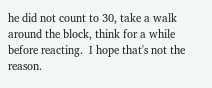he did not count to 30, take a walk around the block, think for a while before reacting.  I hope that's not the reason.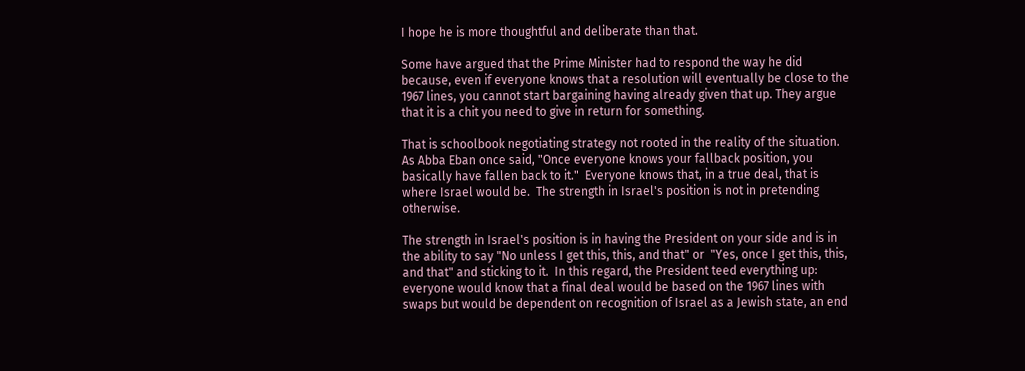I hope he is more thoughtful and deliberate than that.

Some have argued that the Prime Minister had to respond the way he did because, even if everyone knows that a resolution will eventually be close to the 1967 lines, you cannot start bargaining having already given that up. They argue that it is a chit you need to give in return for something.

That is schoolbook negotiating strategy not rooted in the reality of the situation.  As Abba Eban once said, "Once everyone knows your fallback position, you basically have fallen back to it."  Everyone knows that, in a true deal, that is where Israel would be.  The strength in Israel's position is not in pretending otherwise.

The strength in Israel's position is in having the President on your side and is in the ability to say "No unless I get this, this, and that" or  "Yes, once I get this, this, and that" and sticking to it.  In this regard, the President teed everything up: everyone would know that a final deal would be based on the 1967 lines with swaps but would be dependent on recognition of Israel as a Jewish state, an end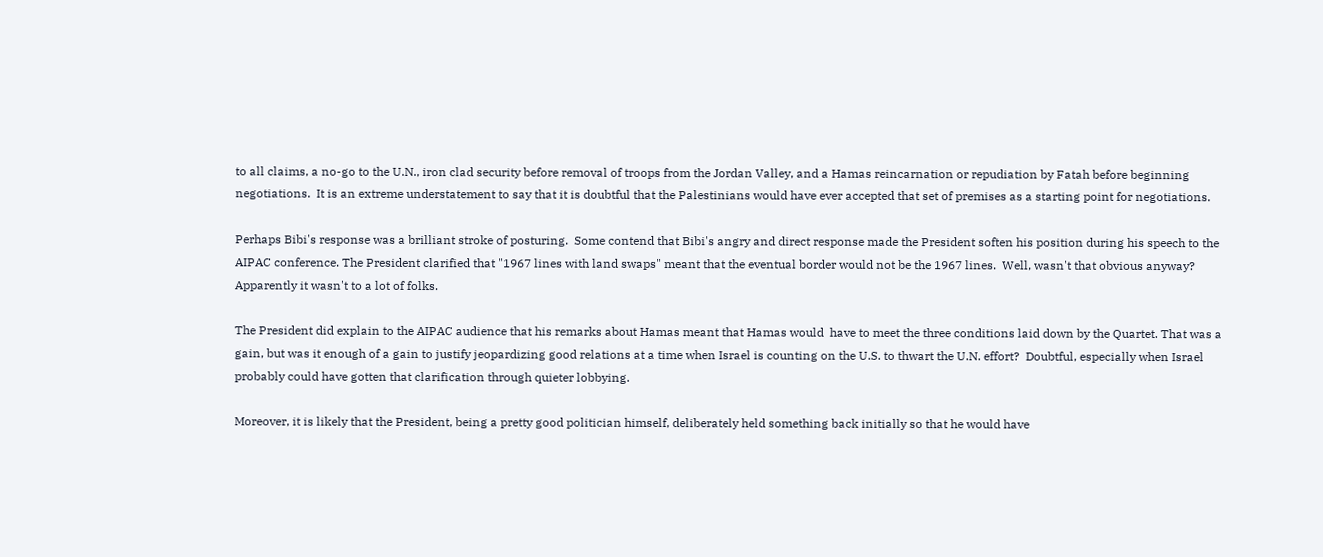to all claims, a no-go to the U.N., iron clad security before removal of troops from the Jordan Valley, and a Hamas reincarnation or repudiation by Fatah before beginning negotiations.  It is an extreme understatement to say that it is doubtful that the Palestinians would have ever accepted that set of premises as a starting point for negotiations.

Perhaps Bibi's response was a brilliant stroke of posturing.  Some contend that Bibi's angry and direct response made the President soften his position during his speech to the AIPAC conference. The President clarified that "1967 lines with land swaps" meant that the eventual border would not be the 1967 lines.  Well, wasn't that obvious anyway? Apparently it wasn't to a lot of folks.

The President did explain to the AIPAC audience that his remarks about Hamas meant that Hamas would  have to meet the three conditions laid down by the Quartet. That was a gain, but was it enough of a gain to justify jeopardizing good relations at a time when Israel is counting on the U.S. to thwart the U.N. effort?  Doubtful, especially when Israel probably could have gotten that clarification through quieter lobbying.

Moreover, it is likely that the President, being a pretty good politician himself, deliberately held something back initially so that he would have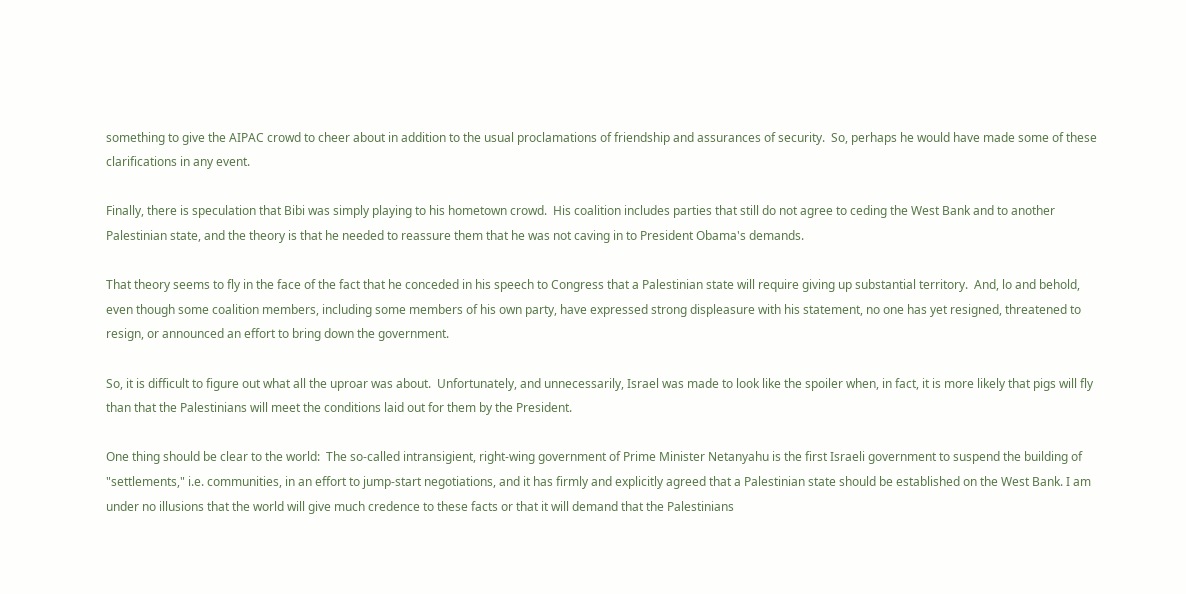something to give the AIPAC crowd to cheer about in addition to the usual proclamations of friendship and assurances of security.  So, perhaps he would have made some of these clarifications in any event.

Finally, there is speculation that Bibi was simply playing to his hometown crowd.  His coalition includes parties that still do not agree to ceding the West Bank and to another Palestinian state, and the theory is that he needed to reassure them that he was not caving in to President Obama's demands.

That theory seems to fly in the face of the fact that he conceded in his speech to Congress that a Palestinian state will require giving up substantial territory.  And, lo and behold, even though some coalition members, including some members of his own party, have expressed strong displeasure with his statement, no one has yet resigned, threatened to resign, or announced an effort to bring down the government.

So, it is difficult to figure out what all the uproar was about.  Unfortunately, and unnecessarily, Israel was made to look like the spoiler when, in fact, it is more likely that pigs will fly than that the Palestinians will meet the conditions laid out for them by the President.

One thing should be clear to the world:  The so-called intransigient, right-wing government of Prime Minister Netanyahu is the first Israeli government to suspend the building of "settlements," i.e. communities, in an effort to jump-start negotiations, and it has firmly and explicitly agreed that a Palestinian state should be established on the West Bank. I am under no illusions that the world will give much credence to these facts or that it will demand that the Palestinians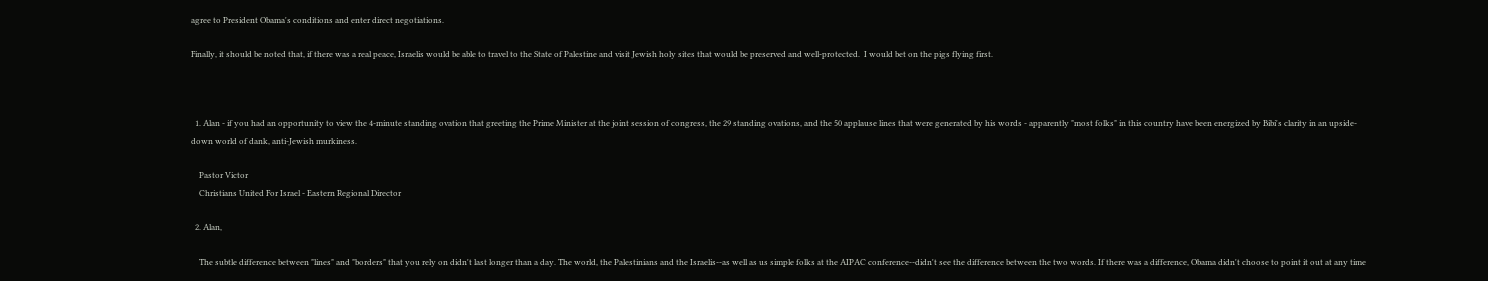agree to President Obama's conditions and enter direct negotiations.

Finally, it should be noted that, if there was a real peace, Israelis would be able to travel to the State of Palestine and visit Jewish holy sites that would be preserved and well-protected.  I would bet on the pigs flying first.



  1. Alan - if you had an opportunity to view the 4-minute standing ovation that greeting the Prime Minister at the joint session of congress, the 29 standing ovations, and the 50 applause lines that were generated by his words - apparently "most folks" in this country have been energized by Bibi's clarity in an upside-down world of dank, anti-Jewish murkiness.

    Pastor Victor
    Christians United For Israel - Eastern Regional Director

  2. Alan,

    The subtle difference between "lines" and "borders" that you rely on didn't last longer than a day. The world, the Palestinians and the Israelis--as well as us simple folks at the AIPAC conference--didn't see the difference between the two words. If there was a difference, Obama didn't choose to point it out at any time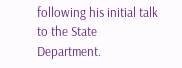following his initial talk to the State Department.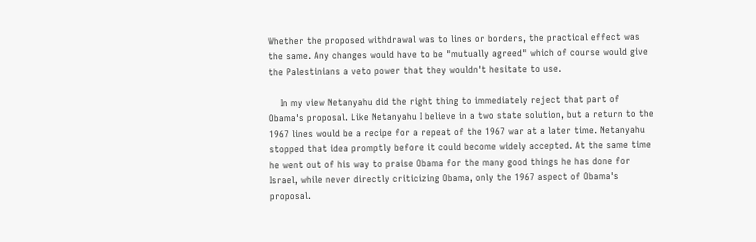Whether the proposed withdrawal was to lines or borders, the practical effect was the same. Any changes would have to be "mutually agreed" which of course would give the Palestinians a veto power that they wouldn't hesitate to use.

    In my view Netanyahu did the right thing to immediately reject that part of Obama's proposal. Like Netanyahu I believe in a two state solution, but a return to the 1967 lines would be a recipe for a repeat of the 1967 war at a later time. Netanyahu stopped that idea promptly before it could become widely accepted. At the same time he went out of his way to praise Obama for the many good things he has done for Israel, while never directly criticizing Obama, only the 1967 aspect of Obama's proposal.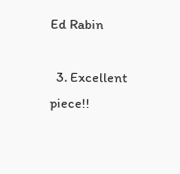Ed Rabin

  3. Excellent piece!!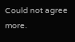Could not agree more.